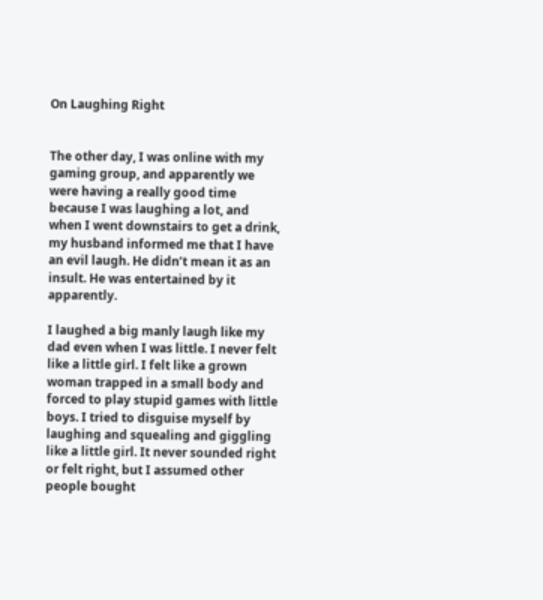On Laughing Right


The other day, I was online with my gaming group, and apparently we were having a really good time because I was laughing a lot, and when I went downstairs to get a drink, my husband informed me that I have an evil laugh. He didn’t mean it as an insult. He was entertained by it apparently.

I laughed a big manly laugh like my dad even when I was little. I never felt like a little girl. I felt like a grown woman trapped in a small body and forced to play stupid games with little boys. I tried to disguise myself by laughing and squealing and giggling like a little girl. It never sounded right or felt right, but I assumed other people bought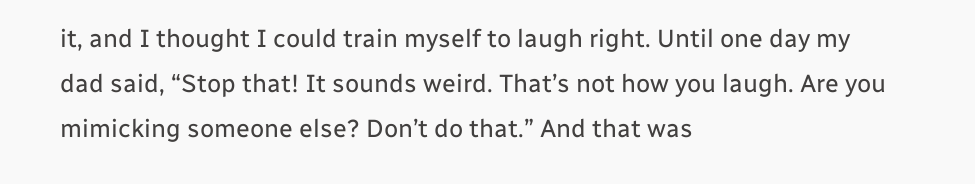it, and I thought I could train myself to laugh right. Until one day my dad said, “Stop that! It sounds weird. That’s not how you laugh. Are you mimicking someone else? Don’t do that.” And that was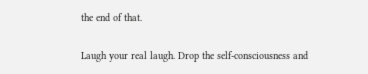the end of that.

Laugh your real laugh. Drop the self-consciousness and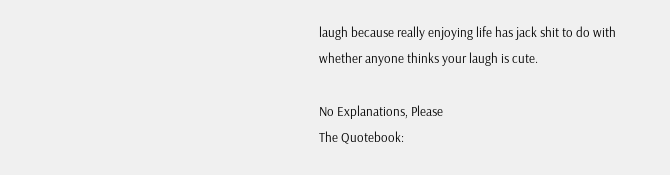laugh because really enjoying life has jack shit to do with whether anyone thinks your laugh is cute.

No Explanations, Please
The Quotebook: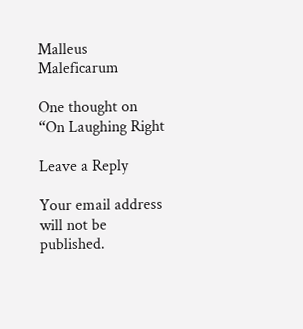Malleus Maleficarum

One thought on “On Laughing Right

Leave a Reply

Your email address will not be published.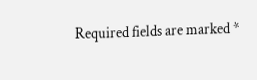Required fields are marked *